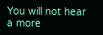You will not hear a more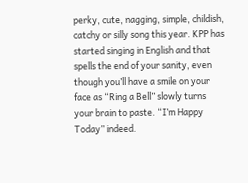perky, cute, nagging, simple, childish, catchy or silly song this year. KPP has started singing in English and that spells the end of your sanity, even though you’ll have a smile on your face as “Ring a Bell” slowly turns your brain to paste. “I’m Happy Today” indeed.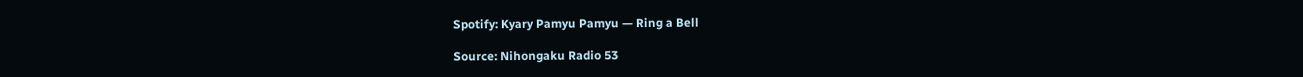Spotify: Kyary Pamyu Pamyu — Ring a Bell

Source: Nihongaku Radio 53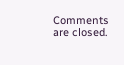Comments are closed.